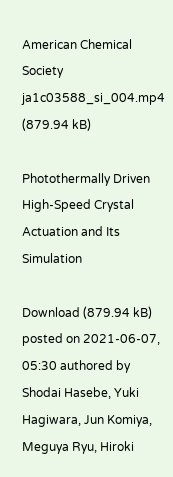American Chemical Society
ja1c03588_si_004.mp4 (879.94 kB)

Photothermally Driven High-Speed Crystal Actuation and Its Simulation

Download (879.94 kB)
posted on 2021-06-07, 05:30 authored by Shodai Hasebe, Yuki Hagiwara, Jun Komiya, Meguya Ryu, Hiroki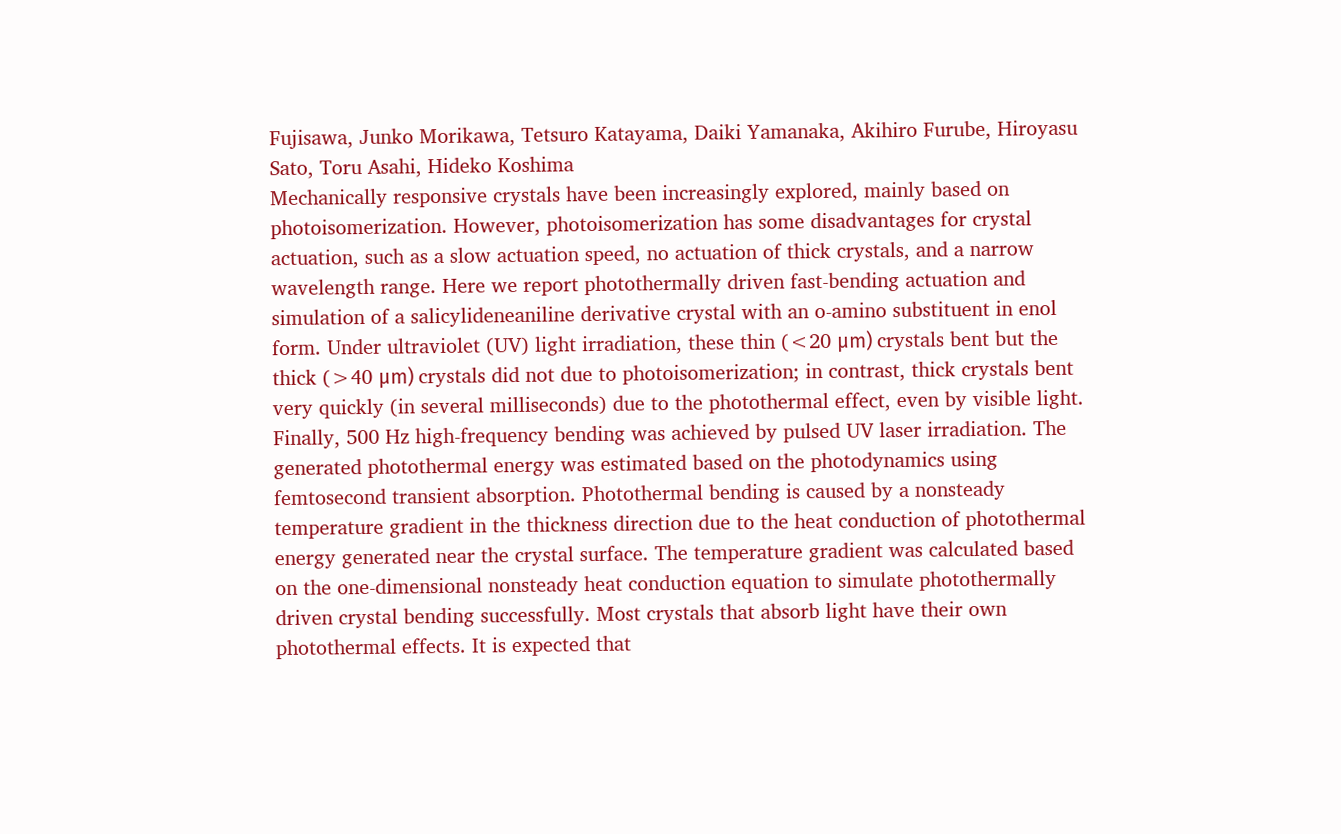Fujisawa, Junko Morikawa, Tetsuro Katayama, Daiki Yamanaka, Akihiro Furube, Hiroyasu Sato, Toru Asahi, Hideko Koshima
Mechanically responsive crystals have been increasingly explored, mainly based on photoisomerization. However, photoisomerization has some disadvantages for crystal actuation, such as a slow actuation speed, no actuation of thick crystals, and a narrow wavelength range. Here we report photothermally driven fast-bending actuation and simulation of a salicylideneaniline derivative crystal with an o-amino substituent in enol form. Under ultraviolet (UV) light irradiation, these thin (<20 μm) crystals bent but the thick (>40 μm) crystals did not due to photoisomerization; in contrast, thick crystals bent very quickly (in several milliseconds) due to the photothermal effect, even by visible light. Finally, 500 Hz high-frequency bending was achieved by pulsed UV laser irradiation. The generated photothermal energy was estimated based on the photodynamics using femtosecond transient absorption. Photothermal bending is caused by a nonsteady temperature gradient in the thickness direction due to the heat conduction of photothermal energy generated near the crystal surface. The temperature gradient was calculated based on the one-dimensional nonsteady heat conduction equation to simulate photothermally driven crystal bending successfully. Most crystals that absorb light have their own photothermal effects. It is expected that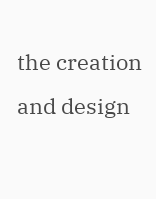the creation and design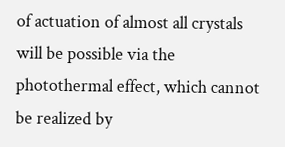of actuation of almost all crystals will be possible via the photothermal effect, which cannot be realized by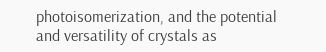photoisomerization, and the potential and versatility of crystals as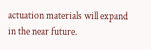actuation materials will expand in the near future.